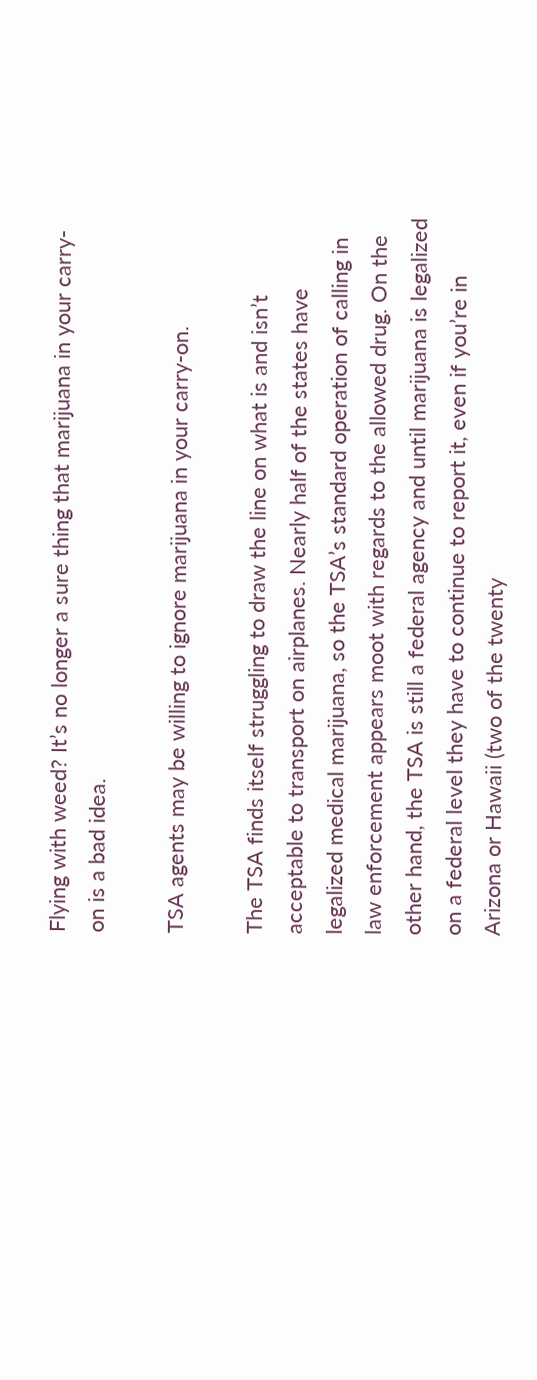Flying with weed? It’s no longer a sure thing that marijuana in your carry-on is a bad idea.

TSA agents may be willing to ignore marijuana in your carry-on.

The TSA finds itself struggling to draw the line on what is and isn’t acceptable to transport on airplanes. Nearly half of the states have legalized medical marijuana, so the TSA’s standard operation of calling in law enforcement appears moot with regards to the allowed drug. On the other hand, the TSA is still a federal agency and until marijuana is legalized on a federal level they have to continue to report it, even if you’re in Arizona or Hawaii (two of the twenty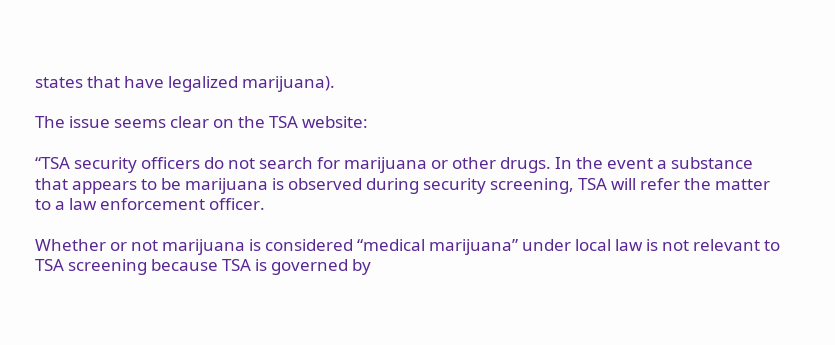states that have legalized marijuana).

The issue seems clear on the TSA website:

“TSA security officers do not search for marijuana or other drugs. In the event a substance that appears to be marijuana is observed during security screening, TSA will refer the matter to a law enforcement officer.

Whether or not marijuana is considered “medical marijuana” under local law is not relevant to TSA screening because TSA is governed by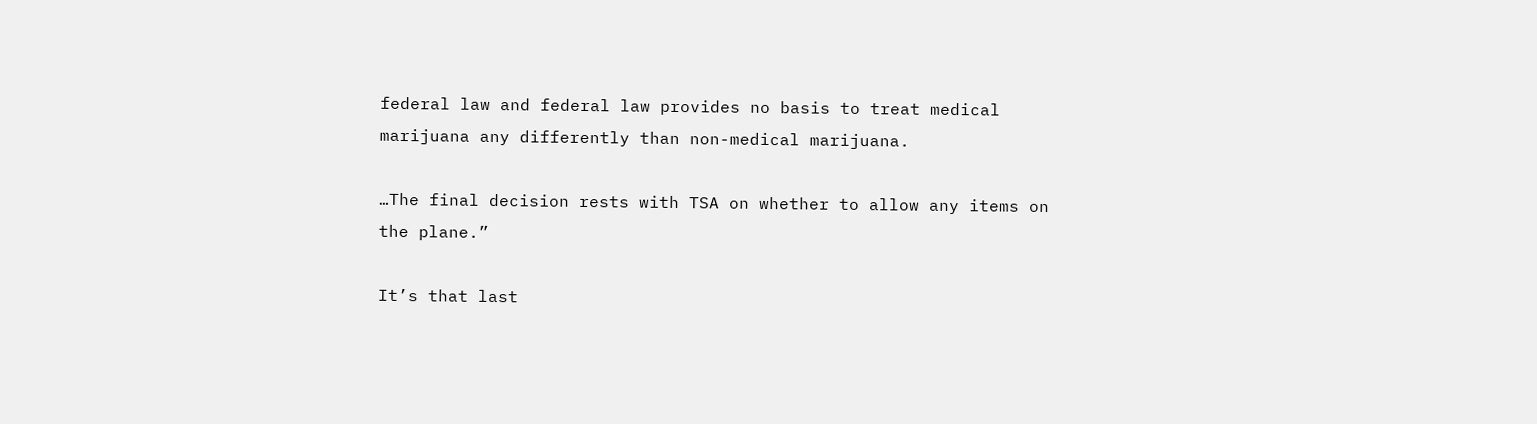federal law and federal law provides no basis to treat medical marijuana any differently than non-medical marijuana.

…The final decision rests with TSA on whether to allow any items on the plane.”

It’s that last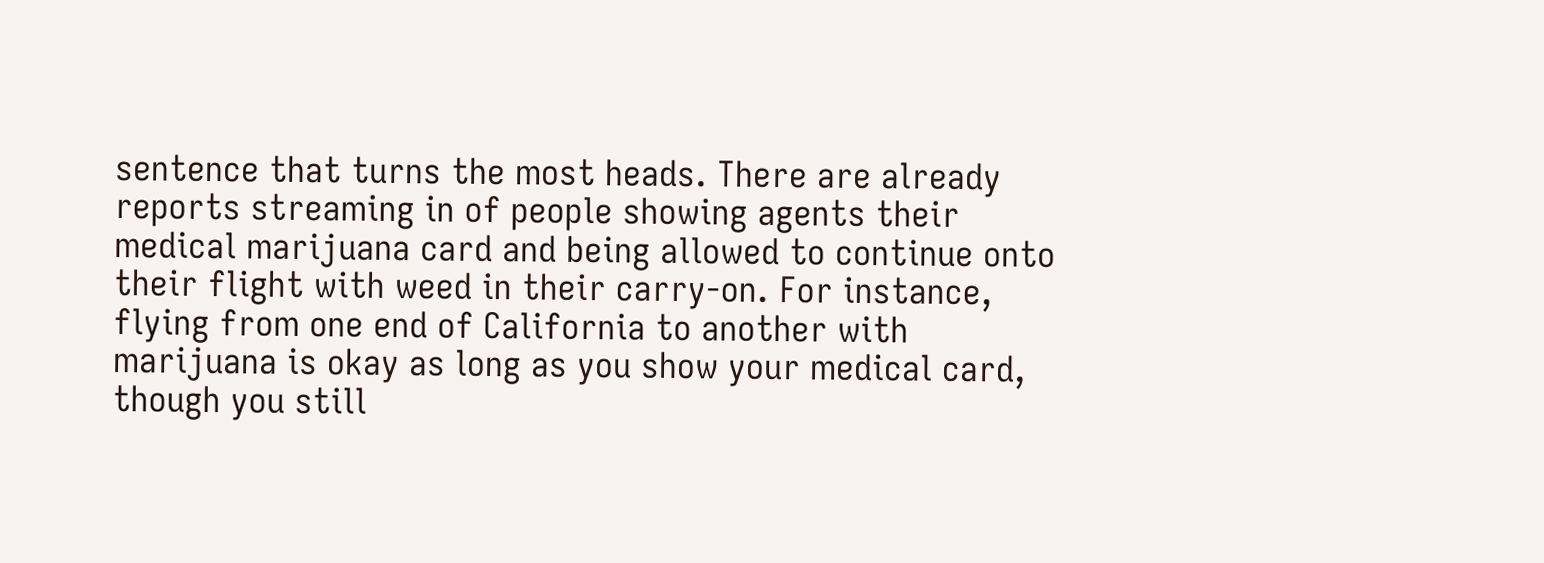sentence that turns the most heads. There are already reports streaming in of people showing agents their medical marijuana card and being allowed to continue onto their flight with weed in their carry-on. For instance, flying from one end of California to another with marijuana is okay as long as you show your medical card, though you still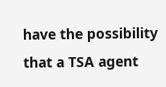have the possibility that a TSA agent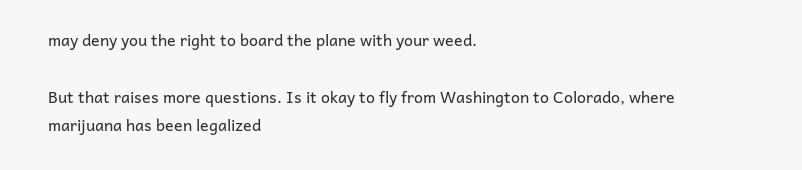may deny you the right to board the plane with your weed.

But that raises more questions. Is it okay to fly from Washington to Colorado, where marijuana has been legalized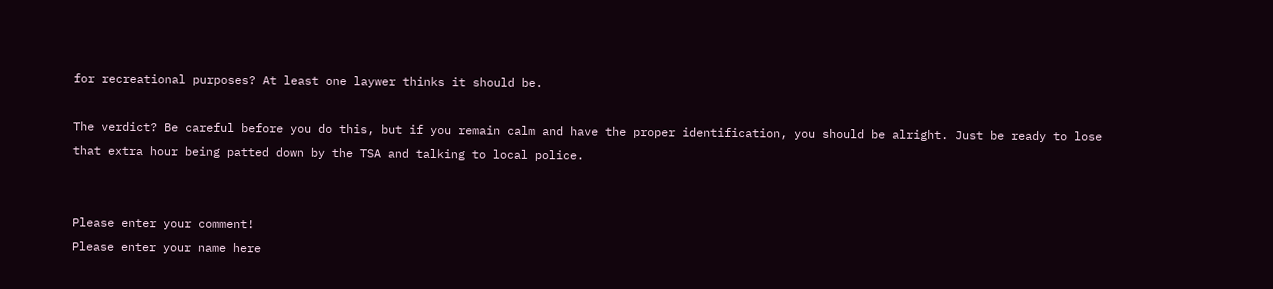for recreational purposes? At least one laywer thinks it should be.

The verdict? Be careful before you do this, but if you remain calm and have the proper identification, you should be alright. Just be ready to lose that extra hour being patted down by the TSA and talking to local police.


Please enter your comment!
Please enter your name here